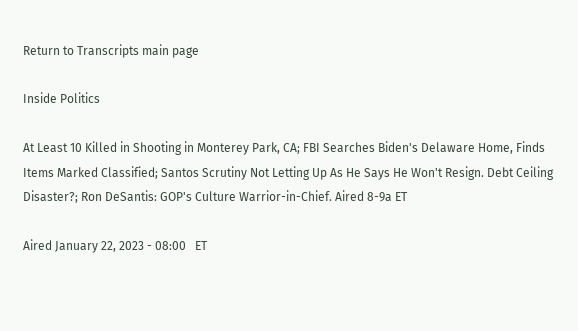Return to Transcripts main page

Inside Politics

At Least 10 Killed in Shooting in Monterey Park, CA; FBI Searches Biden's Delaware Home, Finds Items Marked Classified; Santos Scrutiny Not Letting Up As He Says He Won't Resign. Debt Ceiling Disaster?; Ron DeSantis: GOP's Culture Warrior-in-Chief. Aired 8-9a ET

Aired January 22, 2023 - 08:00   ET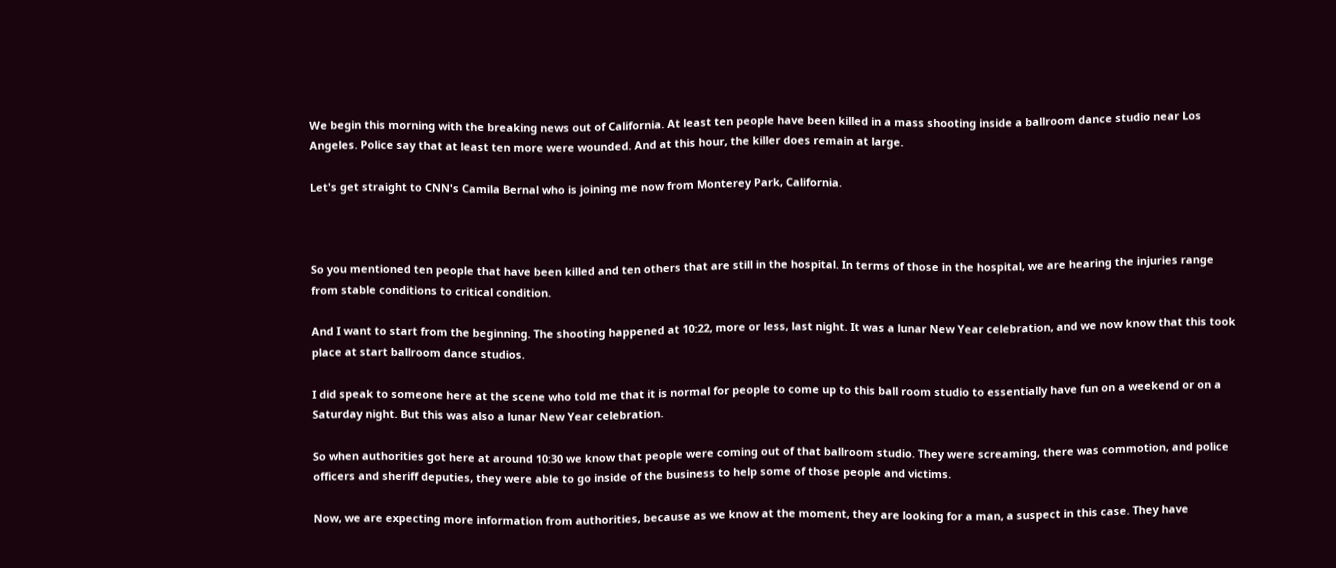We begin this morning with the breaking news out of California. At least ten people have been killed in a mass shooting inside a ballroom dance studio near Los Angeles. Police say that at least ten more were wounded. And at this hour, the killer does remain at large.

Let's get straight to CNN's Camila Bernal who is joining me now from Monterey Park, California.



So you mentioned ten people that have been killed and ten others that are still in the hospital. In terms of those in the hospital, we are hearing the injuries range from stable conditions to critical condition.

And I want to start from the beginning. The shooting happened at 10:22, more or less, last night. It was a lunar New Year celebration, and we now know that this took place at start ballroom dance studios.

I did speak to someone here at the scene who told me that it is normal for people to come up to this ball room studio to essentially have fun on a weekend or on a Saturday night. But this was also a lunar New Year celebration.

So when authorities got here at around 10:30 we know that people were coming out of that ballroom studio. They were screaming, there was commotion, and police officers and sheriff deputies, they were able to go inside of the business to help some of those people and victims.

Now, we are expecting more information from authorities, because as we know at the moment, they are looking for a man, a suspect in this case. They have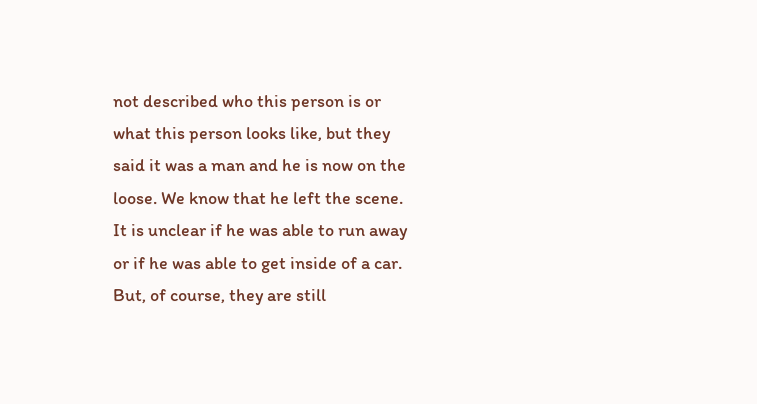not described who this person is or what this person looks like, but they said it was a man and he is now on the loose. We know that he left the scene. It is unclear if he was able to run away or if he was able to get inside of a car. But, of course, they are still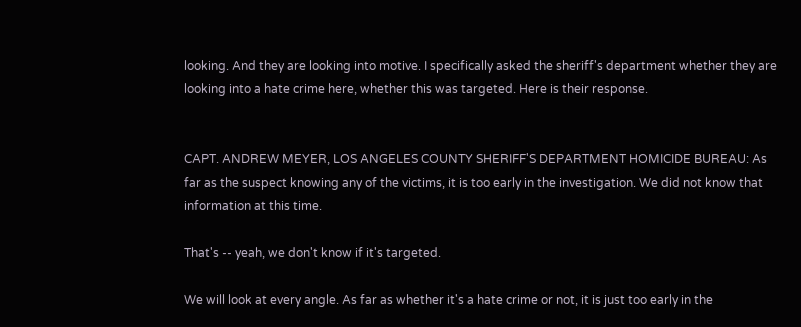looking. And they are looking into motive. I specifically asked the sheriff's department whether they are looking into a hate crime here, whether this was targeted. Here is their response.


CAPT. ANDREW MEYER, LOS ANGELES COUNTY SHERIFF'S DEPARTMENT HOMICIDE BUREAU: As far as the suspect knowing any of the victims, it is too early in the investigation. We did not know that information at this time.

That's -- yeah, we don't know if it's targeted.

We will look at every angle. As far as whether it's a hate crime or not, it is just too early in the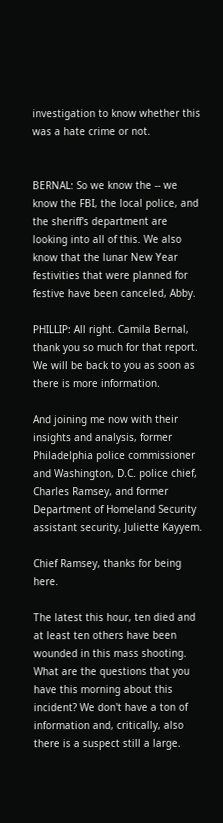investigation to know whether this was a hate crime or not.


BERNAL: So we know the -- we know the FBI, the local police, and the sheriff's department are looking into all of this. We also know that the lunar New Year festivities that were planned for festive have been canceled, Abby.

PHILLIP: All right. Camila Bernal, thank you so much for that report. We will be back to you as soon as there is more information.

And joining me now with their insights and analysis, former Philadelphia police commissioner and Washington, D.C. police chief, Charles Ramsey, and former Department of Homeland Security assistant security, Juliette Kayyem.

Chief Ramsey, thanks for being here.

The latest this hour, ten died and at least ten others have been wounded in this mass shooting. What are the questions that you have this morning about this incident? We don't have a ton of information and, critically, also there is a suspect still a large.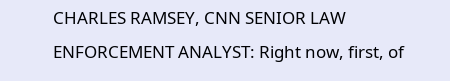CHARLES RAMSEY, CNN SENIOR LAW ENFORCEMENT ANALYST: Right now, first, of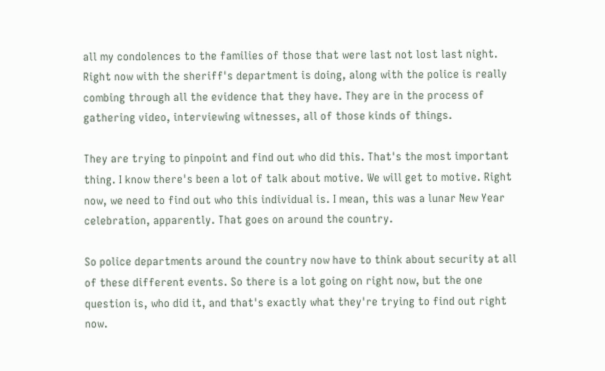all my condolences to the families of those that were last not lost last night. Right now with the sheriff's department is doing, along with the police is really combing through all the evidence that they have. They are in the process of gathering video, interviewing witnesses, all of those kinds of things.

They are trying to pinpoint and find out who did this. That's the most important thing. I know there's been a lot of talk about motive. We will get to motive. Right now, we need to find out who this individual is. I mean, this was a lunar New Year celebration, apparently. That goes on around the country.

So police departments around the country now have to think about security at all of these different events. So there is a lot going on right now, but the one question is, who did it, and that's exactly what they're trying to find out right now.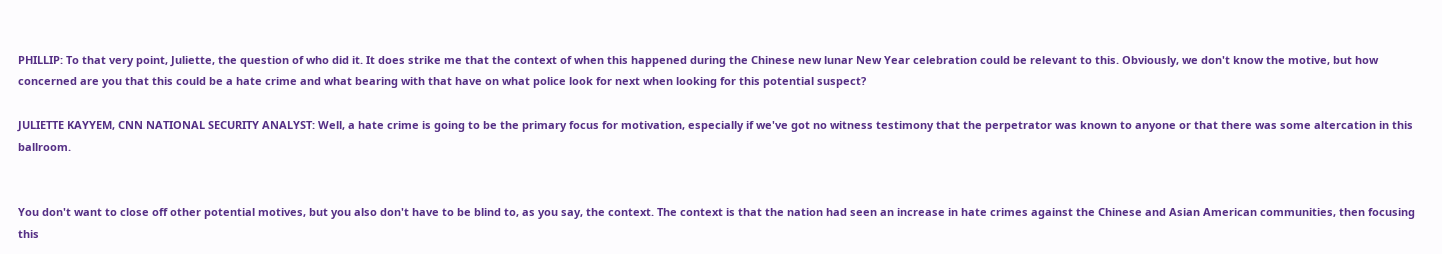PHILLIP: To that very point, Juliette, the question of who did it. It does strike me that the context of when this happened during the Chinese new lunar New Year celebration could be relevant to this. Obviously, we don't know the motive, but how concerned are you that this could be a hate crime and what bearing with that have on what police look for next when looking for this potential suspect?

JULIETTE KAYYEM, CNN NATIONAL SECURITY ANALYST: Well, a hate crime is going to be the primary focus for motivation, especially if we've got no witness testimony that the perpetrator was known to anyone or that there was some altercation in this ballroom.


You don't want to close off other potential motives, but you also don't have to be blind to, as you say, the context. The context is that the nation had seen an increase in hate crimes against the Chinese and Asian American communities, then focusing this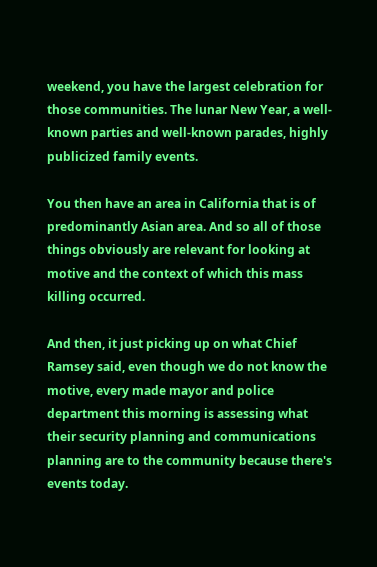weekend, you have the largest celebration for those communities. The lunar New Year, a well-known parties and well-known parades, highly publicized family events.

You then have an area in California that is of predominantly Asian area. And so all of those things obviously are relevant for looking at motive and the context of which this mass killing occurred.

And then, it just picking up on what Chief Ramsey said, even though we do not know the motive, every made mayor and police department this morning is assessing what their security planning and communications planning are to the community because there's events today.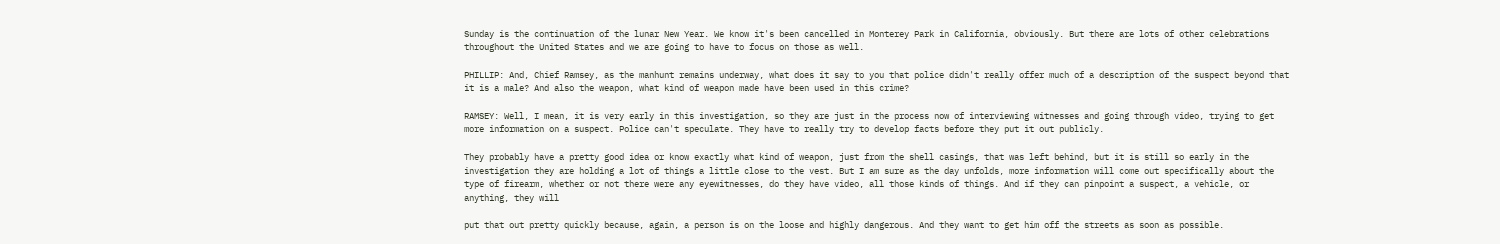Sunday is the continuation of the lunar New Year. We know it's been cancelled in Monterey Park in California, obviously. But there are lots of other celebrations throughout the United States and we are going to have to focus on those as well.

PHILLIP: And, Chief Ramsey, as the manhunt remains underway, what does it say to you that police didn't really offer much of a description of the suspect beyond that it is a male? And also the weapon, what kind of weapon made have been used in this crime?

RAMSEY: Well, I mean, it is very early in this investigation, so they are just in the process now of interviewing witnesses and going through video, trying to get more information on a suspect. Police can't speculate. They have to really try to develop facts before they put it out publicly.

They probably have a pretty good idea or know exactly what kind of weapon, just from the shell casings, that was left behind, but it is still so early in the investigation they are holding a lot of things a little close to the vest. But I am sure as the day unfolds, more information will come out specifically about the type of firearm, whether or not there were any eyewitnesses, do they have video, all those kinds of things. And if they can pinpoint a suspect, a vehicle, or anything, they will

put that out pretty quickly because, again, a person is on the loose and highly dangerous. And they want to get him off the streets as soon as possible.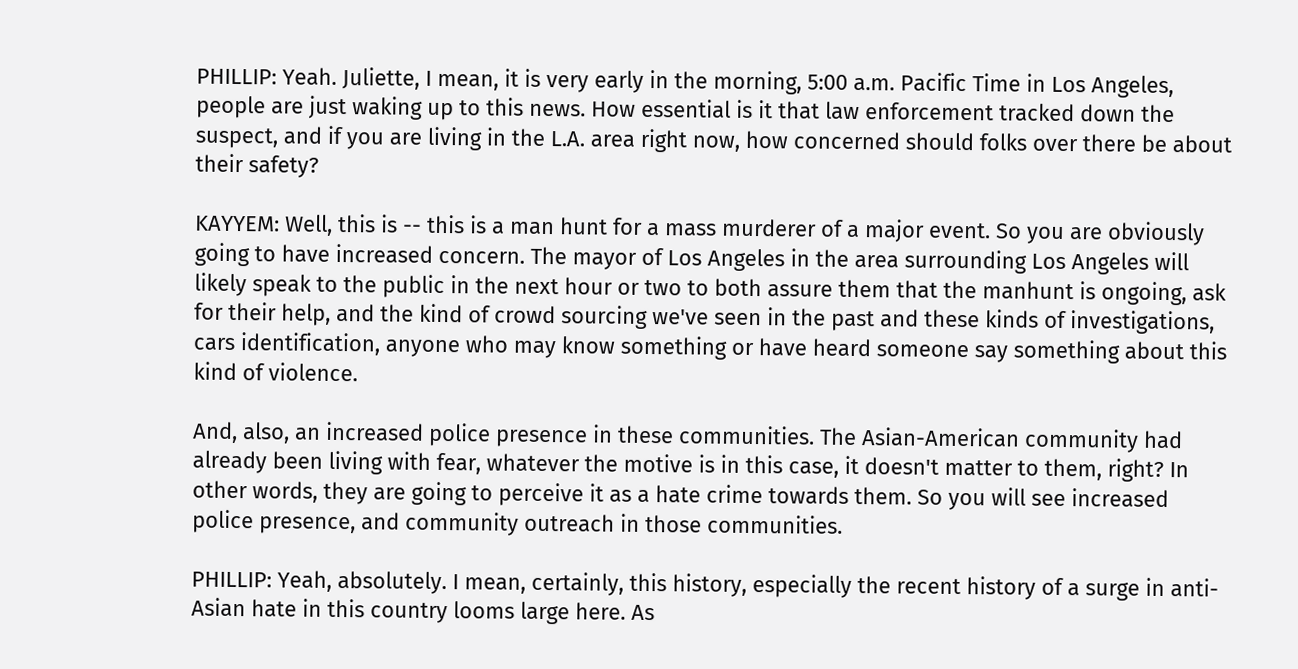PHILLIP: Yeah. Juliette, I mean, it is very early in the morning, 5:00 a.m. Pacific Time in Los Angeles, people are just waking up to this news. How essential is it that law enforcement tracked down the suspect, and if you are living in the L.A. area right now, how concerned should folks over there be about their safety?

KAYYEM: Well, this is -- this is a man hunt for a mass murderer of a major event. So you are obviously going to have increased concern. The mayor of Los Angeles in the area surrounding Los Angeles will likely speak to the public in the next hour or two to both assure them that the manhunt is ongoing, ask for their help, and the kind of crowd sourcing we've seen in the past and these kinds of investigations, cars identification, anyone who may know something or have heard someone say something about this kind of violence.

And, also, an increased police presence in these communities. The Asian-American community had already been living with fear, whatever the motive is in this case, it doesn't matter to them, right? In other words, they are going to perceive it as a hate crime towards them. So you will see increased police presence, and community outreach in those communities.

PHILLIP: Yeah, absolutely. I mean, certainly, this history, especially the recent history of a surge in anti-Asian hate in this country looms large here. As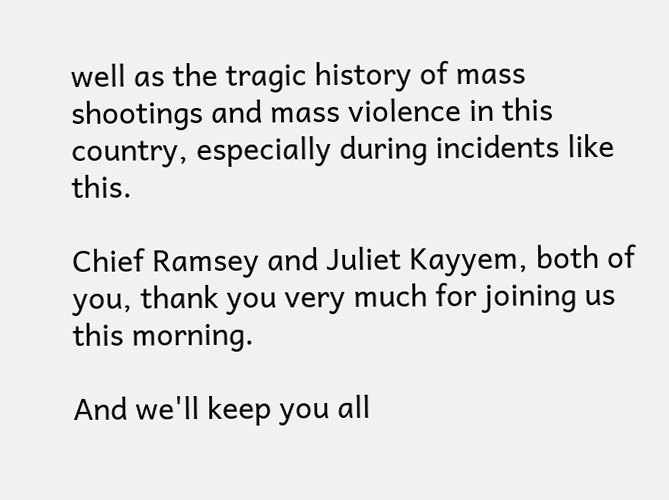well as the tragic history of mass shootings and mass violence in this country, especially during incidents like this.

Chief Ramsey and Juliet Kayyem, both of you, thank you very much for joining us this morning.

And we'll keep you all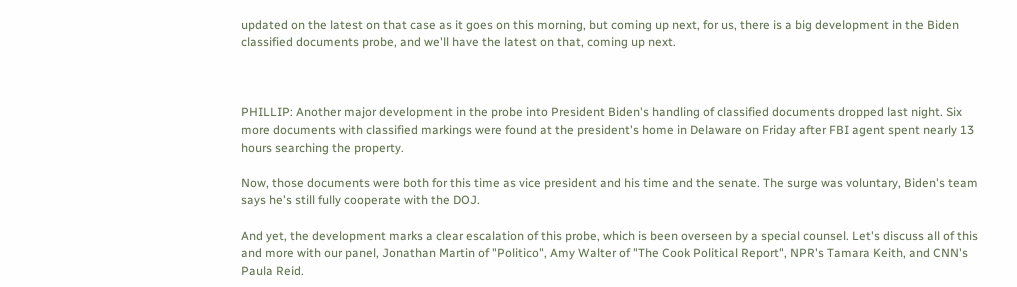updated on the latest on that case as it goes on this morning, but coming up next, for us, there is a big development in the Biden classified documents probe, and we'll have the latest on that, coming up next.



PHILLIP: Another major development in the probe into President Biden's handling of classified documents dropped last night. Six more documents with classified markings were found at the president's home in Delaware on Friday after FBI agent spent nearly 13 hours searching the property.

Now, those documents were both for this time as vice president and his time and the senate. The surge was voluntary, Biden's team says he's still fully cooperate with the DOJ.

And yet, the development marks a clear escalation of this probe, which is been overseen by a special counsel. Let's discuss all of this and more with our panel, Jonathan Martin of "Politico", Amy Walter of "The Cook Political Report", NPR's Tamara Keith, and CNN's Paula Reid.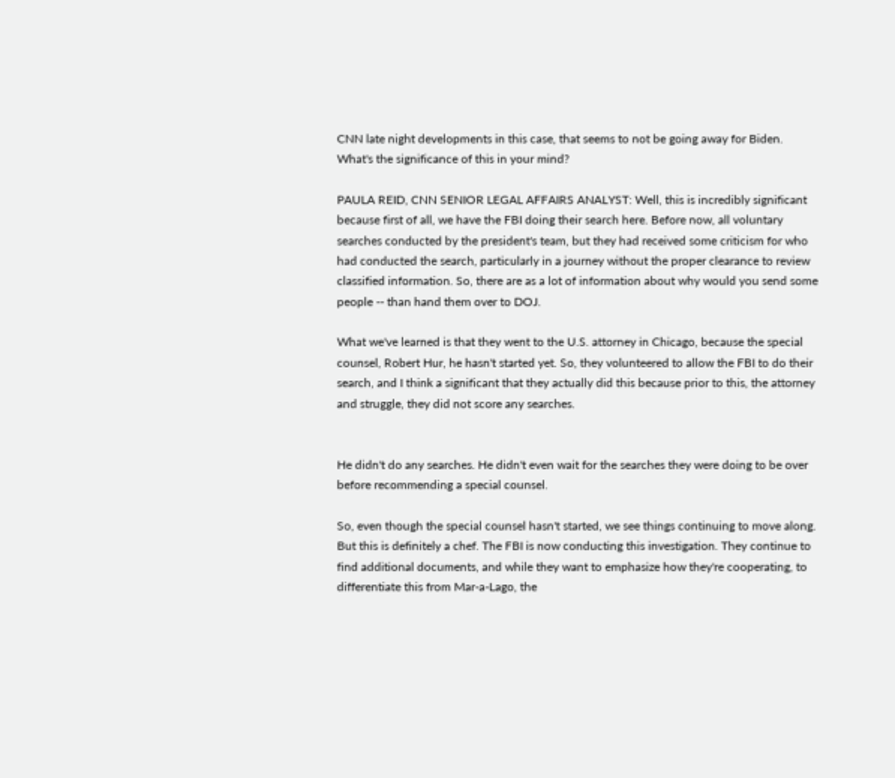CNN late night developments in this case, that seems to not be going away for Biden. What's the significance of this in your mind?

PAULA REID, CNN SENIOR LEGAL AFFAIRS ANALYST: Well, this is incredibly significant because first of all, we have the FBI doing their search here. Before now, all voluntary searches conducted by the president's team, but they had received some criticism for who had conducted the search, particularly in a journey without the proper clearance to review classified information. So, there are as a lot of information about why would you send some people -- than hand them over to DOJ.

What we've learned is that they went to the U.S. attorney in Chicago, because the special counsel, Robert Hur, he hasn't started yet. So, they volunteered to allow the FBI to do their search, and I think a significant that they actually did this because prior to this, the attorney and struggle, they did not score any searches.


He didn't do any searches. He didn't even wait for the searches they were doing to be over before recommending a special counsel.

So, even though the special counsel hasn't started, we see things continuing to move along. But this is definitely a chef. The FBI is now conducting this investigation. They continue to find additional documents, and while they want to emphasize how they're cooperating, to differentiate this from Mar-a-Lago, the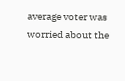average voter was worried about the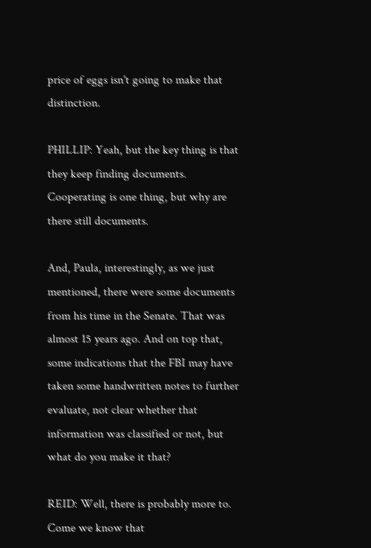price of eggs isn't going to make that distinction.

PHILLIP: Yeah, but the key thing is that they keep finding documents. Cooperating is one thing, but why are there still documents.

And, Paula, interestingly, as we just mentioned, there were some documents from his time in the Senate. That was almost 15 years ago. And on top that, some indications that the FBI may have taken some handwritten notes to further evaluate, not clear whether that information was classified or not, but what do you make it that?

REID: Well, there is probably more to. Come we know that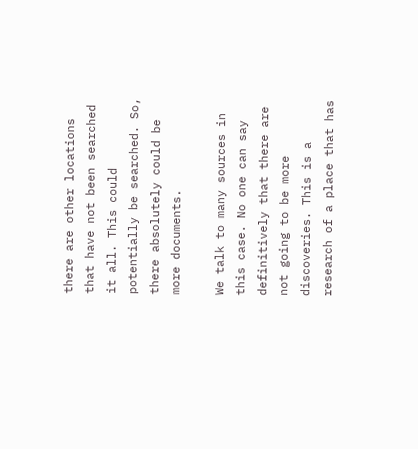there are other locations that have not been searched it all. This could potentially be searched. So, there absolutely could be more documents.

We talk to many sources in this case. No one can say definitively that there are not going to be more discoveries. This is a research of a place that has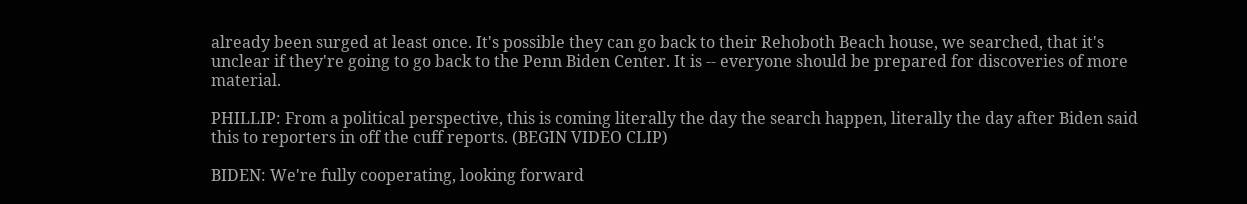already been surged at least once. It's possible they can go back to their Rehoboth Beach house, we searched, that it's unclear if they're going to go back to the Penn Biden Center. It is -- everyone should be prepared for discoveries of more material.

PHILLIP: From a political perspective, this is coming literally the day the search happen, literally the day after Biden said this to reporters in off the cuff reports. (BEGIN VIDEO CLIP)

BIDEN: We're fully cooperating, looking forward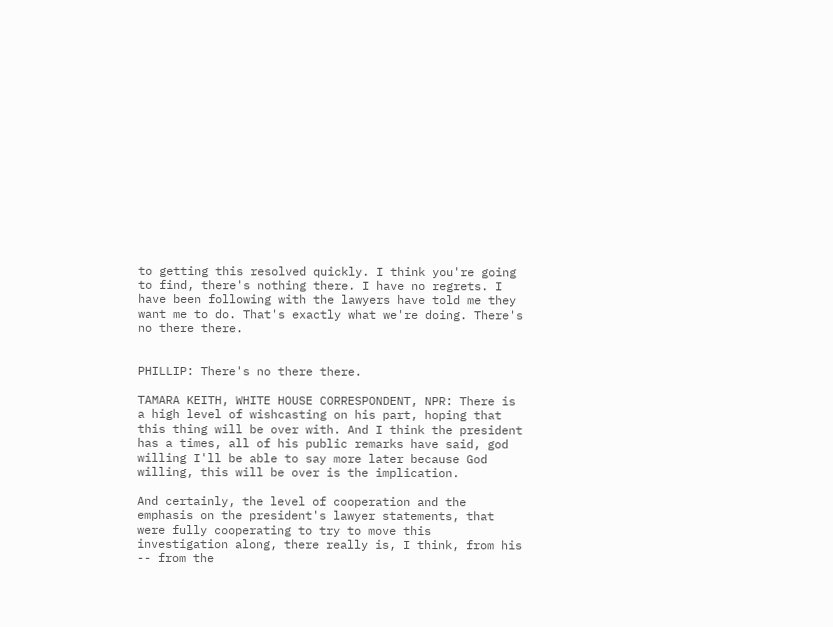to getting this resolved quickly. I think you're going to find, there's nothing there. I have no regrets. I have been following with the lawyers have told me they want me to do. That's exactly what we're doing. There's no there there.


PHILLIP: There's no there there.

TAMARA KEITH, WHITE HOUSE CORRESPONDENT, NPR: There is a high level of wishcasting on his part, hoping that this thing will be over with. And I think the president has a times, all of his public remarks have said, god willing I'll be able to say more later because God willing, this will be over is the implication.

And certainly, the level of cooperation and the emphasis on the president's lawyer statements, that were fully cooperating to try to move this investigation along, there really is, I think, from his -- from the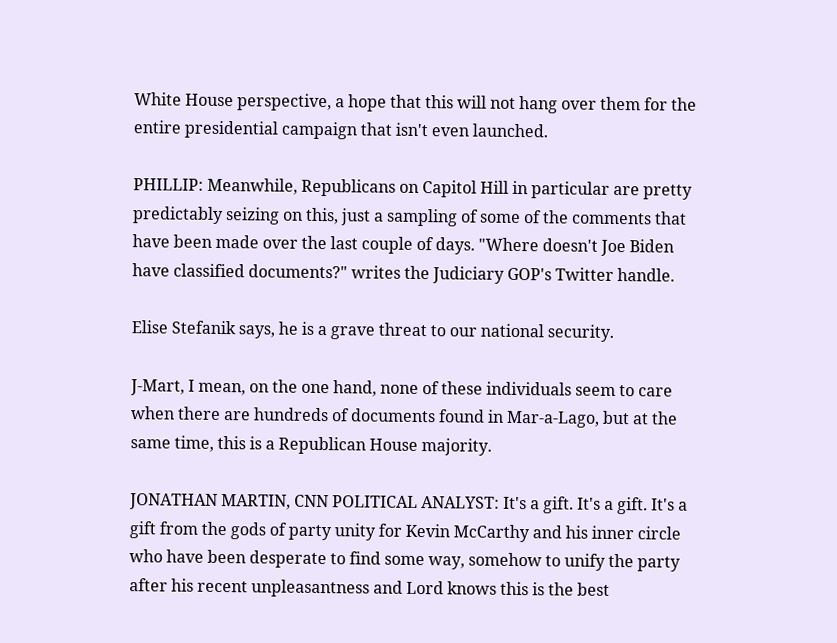White House perspective, a hope that this will not hang over them for the entire presidential campaign that isn't even launched.

PHILLIP: Meanwhile, Republicans on Capitol Hill in particular are pretty predictably seizing on this, just a sampling of some of the comments that have been made over the last couple of days. "Where doesn't Joe Biden have classified documents?" writes the Judiciary GOP's Twitter handle.

Elise Stefanik says, he is a grave threat to our national security.

J-Mart, I mean, on the one hand, none of these individuals seem to care when there are hundreds of documents found in Mar-a-Lago, but at the same time, this is a Republican House majority.

JONATHAN MARTIN, CNN POLITICAL ANALYST: It's a gift. It's a gift. It's a gift from the gods of party unity for Kevin McCarthy and his inner circle who have been desperate to find some way, somehow to unify the party after his recent unpleasantness and Lord knows this is the best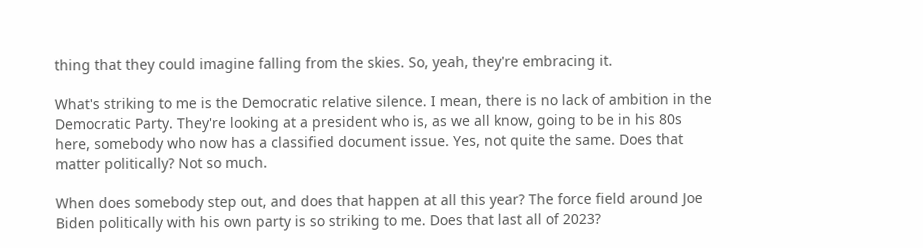thing that they could imagine falling from the skies. So, yeah, they're embracing it.

What's striking to me is the Democratic relative silence. I mean, there is no lack of ambition in the Democratic Party. They're looking at a president who is, as we all know, going to be in his 80s here, somebody who now has a classified document issue. Yes, not quite the same. Does that matter politically? Not so much.

When does somebody step out, and does that happen at all this year? The force field around Joe Biden politically with his own party is so striking to me. Does that last all of 2023?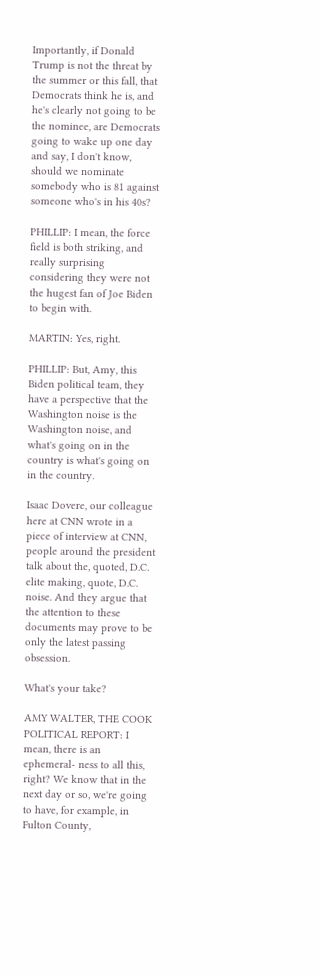Importantly, if Donald Trump is not the threat by the summer or this fall, that Democrats think he is, and he's clearly not going to be the nominee, are Democrats going to wake up one day and say, I don't know, should we nominate somebody who is 81 against someone who's in his 40s?

PHILLIP: I mean, the force field is both striking, and really surprising considering they were not the hugest fan of Joe Biden to begin with.

MARTIN: Yes, right.

PHILLIP: But, Amy, this Biden political team, they have a perspective that the Washington noise is the Washington noise, and what's going on in the country is what's going on in the country.

Isaac Dovere, our colleague here at CNN wrote in a piece of interview at CNN, people around the president talk about the, quoted, D.C. elite making, quote, D.C. noise. And they argue that the attention to these documents may prove to be only the latest passing obsession.

What's your take?

AMY WALTER, THE COOK POLITICAL REPORT: I mean, there is an ephemeral- ness to all this, right? We know that in the next day or so, we're going to have, for example, in Fulton County,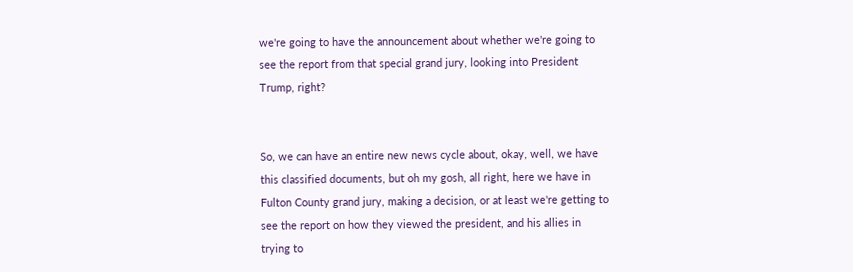we're going to have the announcement about whether we're going to see the report from that special grand jury, looking into President Trump, right?


So, we can have an entire new news cycle about, okay, well, we have this classified documents, but oh my gosh, all right, here we have in Fulton County grand jury, making a decision, or at least we're getting to see the report on how they viewed the president, and his allies in trying to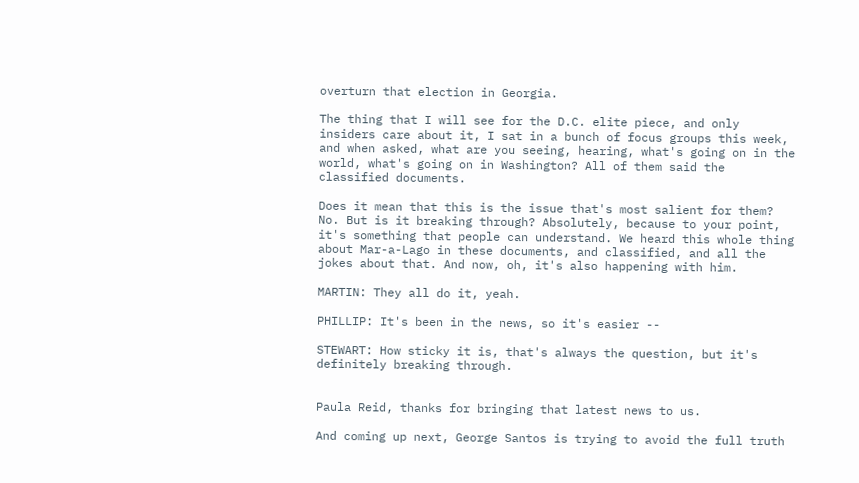overturn that election in Georgia.

The thing that I will see for the D.C. elite piece, and only insiders care about it, I sat in a bunch of focus groups this week, and when asked, what are you seeing, hearing, what's going on in the world, what's going on in Washington? All of them said the classified documents.

Does it mean that this is the issue that's most salient for them? No. But is it breaking through? Absolutely, because to your point, it's something that people can understand. We heard this whole thing about Mar-a-Lago in these documents, and classified, and all the jokes about that. And now, oh, it's also happening with him.

MARTIN: They all do it, yeah.

PHILLIP: It's been in the news, so it's easier --

STEWART: How sticky it is, that's always the question, but it's definitely breaking through.


Paula Reid, thanks for bringing that latest news to us.

And coming up next, George Santos is trying to avoid the full truth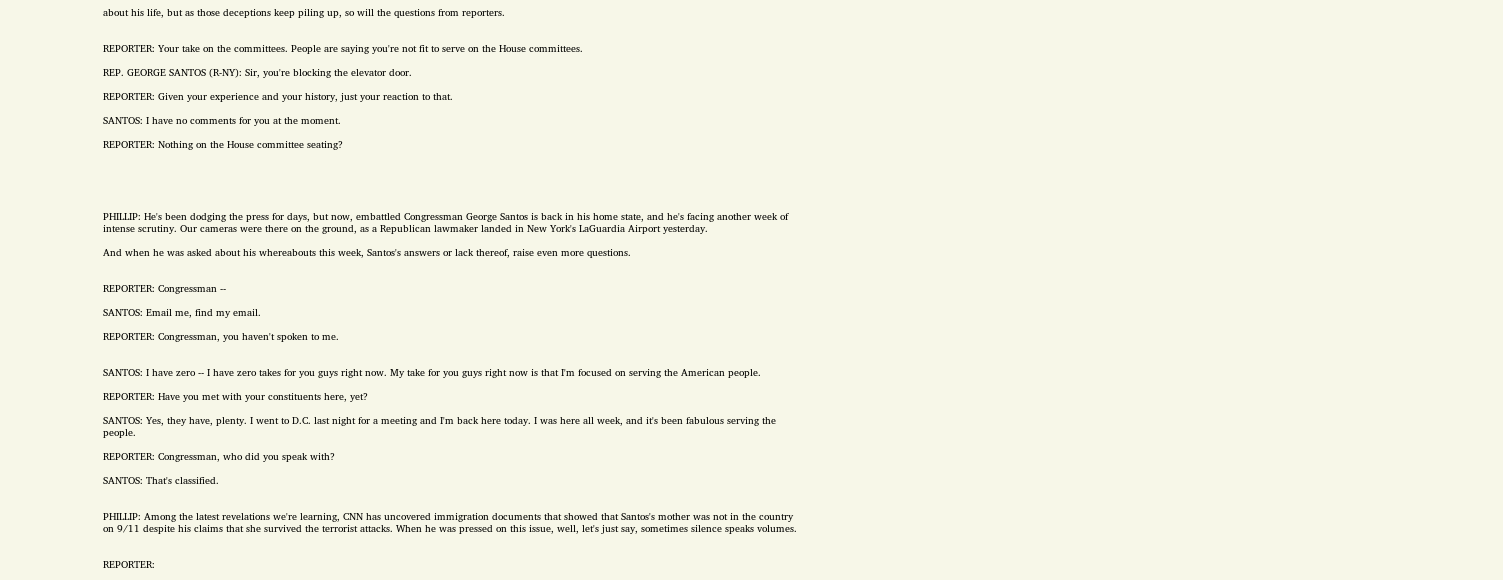about his life, but as those deceptions keep piling up, so will the questions from reporters.


REPORTER: Your take on the committees. People are saying you're not fit to serve on the House committees.

REP. GEORGE SANTOS (R-NY): Sir, you're blocking the elevator door.

REPORTER: Given your experience and your history, just your reaction to that.

SANTOS: I have no comments for you at the moment.

REPORTER: Nothing on the House committee seating?





PHILLIP: He's been dodging the press for days, but now, embattled Congressman George Santos is back in his home state, and he's facing another week of intense scrutiny. Our cameras were there on the ground, as a Republican lawmaker landed in New York's LaGuardia Airport yesterday.

And when he was asked about his whereabouts this week, Santos's answers or lack thereof, raise even more questions.


REPORTER: Congressman --

SANTOS: Email me, find my email.

REPORTER: Congressman, you haven't spoken to me.


SANTOS: I have zero -- I have zero takes for you guys right now. My take for you guys right now is that I'm focused on serving the American people.

REPORTER: Have you met with your constituents here, yet?

SANTOS: Yes, they have, plenty. I went to D.C. last night for a meeting and I'm back here today. I was here all week, and it's been fabulous serving the people.

REPORTER: Congressman, who did you speak with?

SANTOS: That's classified.


PHILLIP: Among the latest revelations we're learning, CNN has uncovered immigration documents that showed that Santos's mother was not in the country on 9/11 despite his claims that she survived the terrorist attacks. When he was pressed on this issue, well, let's just say, sometimes silence speaks volumes.


REPORTER: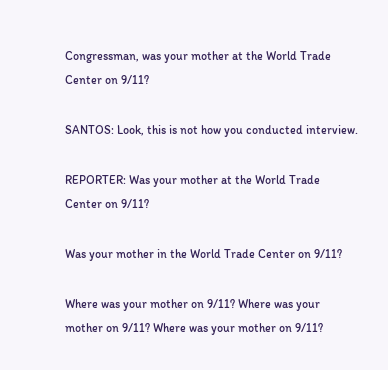Congressman, was your mother at the World Trade Center on 9/11?

SANTOS: Look, this is not how you conducted interview.

REPORTER: Was your mother at the World Trade Center on 9/11?

Was your mother in the World Trade Center on 9/11?

Where was your mother on 9/11? Where was your mother on 9/11? Where was your mother on 9/11?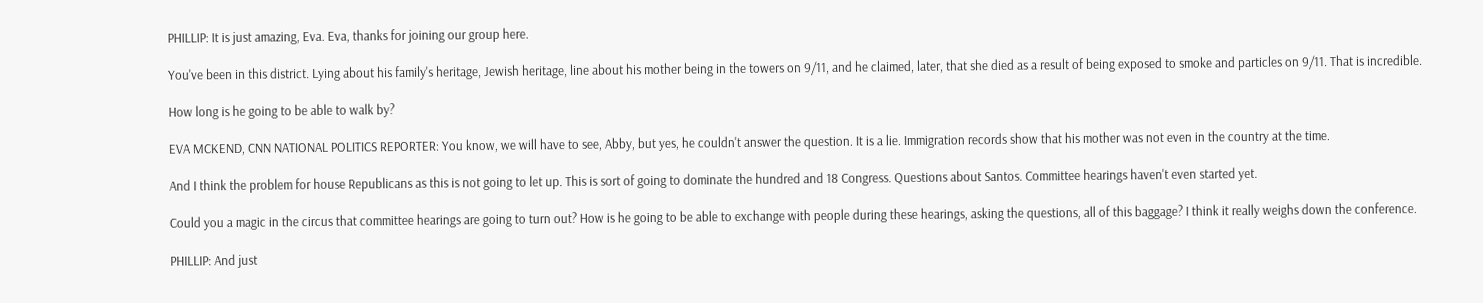PHILLIP: It is just amazing, Eva. Eva, thanks for joining our group here.

You've been in this district. Lying about his family's heritage, Jewish heritage, line about his mother being in the towers on 9/11, and he claimed, later, that she died as a result of being exposed to smoke and particles on 9/11. That is incredible.

How long is he going to be able to walk by?

EVA MCKEND, CNN NATIONAL POLITICS REPORTER: You know, we will have to see, Abby, but yes, he couldn't answer the question. It is a lie. Immigration records show that his mother was not even in the country at the time.

And I think the problem for house Republicans as this is not going to let up. This is sort of going to dominate the hundred and 18 Congress. Questions about Santos. Committee hearings haven't even started yet.

Could you a magic in the circus that committee hearings are going to turn out? How is he going to be able to exchange with people during these hearings, asking the questions, all of this baggage? I think it really weighs down the conference.

PHILLIP: And just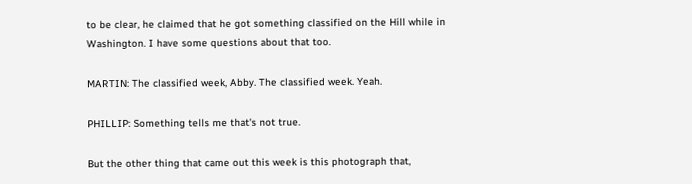to be clear, he claimed that he got something classified on the Hill while in Washington. I have some questions about that too.

MARTIN: The classified week, Abby. The classified week. Yeah.

PHILLIP: Something tells me that's not true.

But the other thing that came out this week is this photograph that,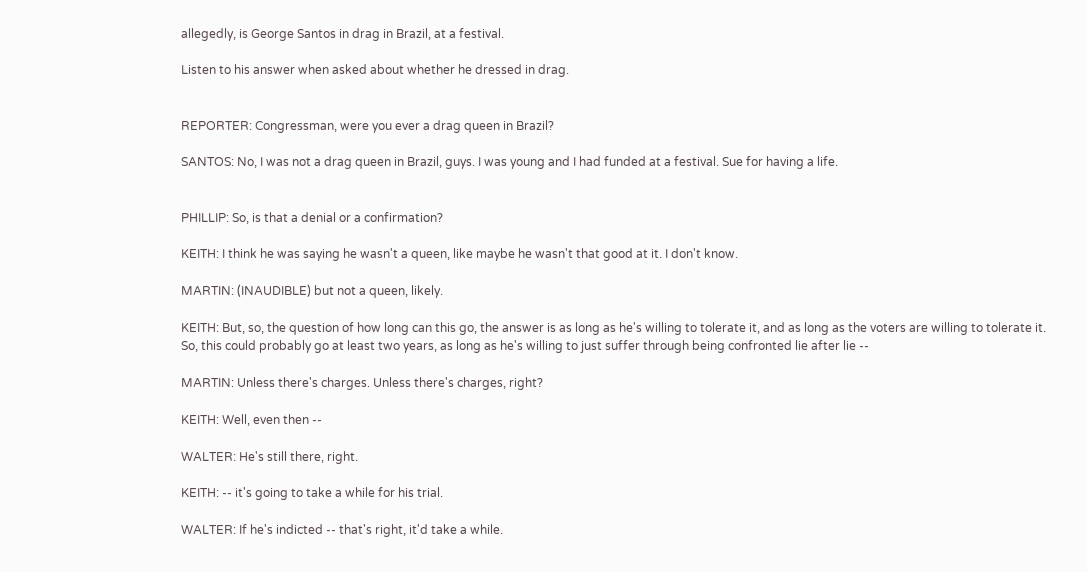allegedly, is George Santos in drag in Brazil, at a festival.

Listen to his answer when asked about whether he dressed in drag.


REPORTER: Congressman, were you ever a drag queen in Brazil?

SANTOS: No, I was not a drag queen in Brazil, guys. I was young and I had funded at a festival. Sue for having a life.


PHILLIP: So, is that a denial or a confirmation?

KEITH: I think he was saying he wasn't a queen, like maybe he wasn't that good at it. I don't know.

MARTIN: (INAUDIBLE) but not a queen, likely.

KEITH: But, so, the question of how long can this go, the answer is as long as he's willing to tolerate it, and as long as the voters are willing to tolerate it. So, this could probably go at least two years, as long as he's willing to just suffer through being confronted lie after lie --

MARTIN: Unless there's charges. Unless there's charges, right?

KEITH: Well, even then --

WALTER: He's still there, right.

KEITH: -- it's going to take a while for his trial.

WALTER: If he's indicted -- that's right, it'd take a while.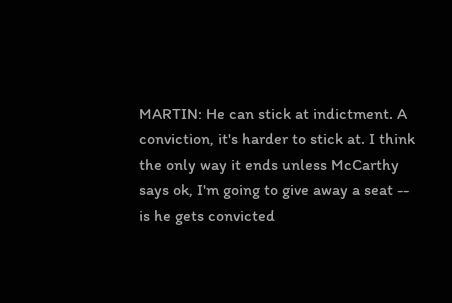MARTIN: He can stick at indictment. A conviction, it's harder to stick at. I think the only way it ends unless McCarthy says ok, I'm going to give away a seat -- is he gets convicted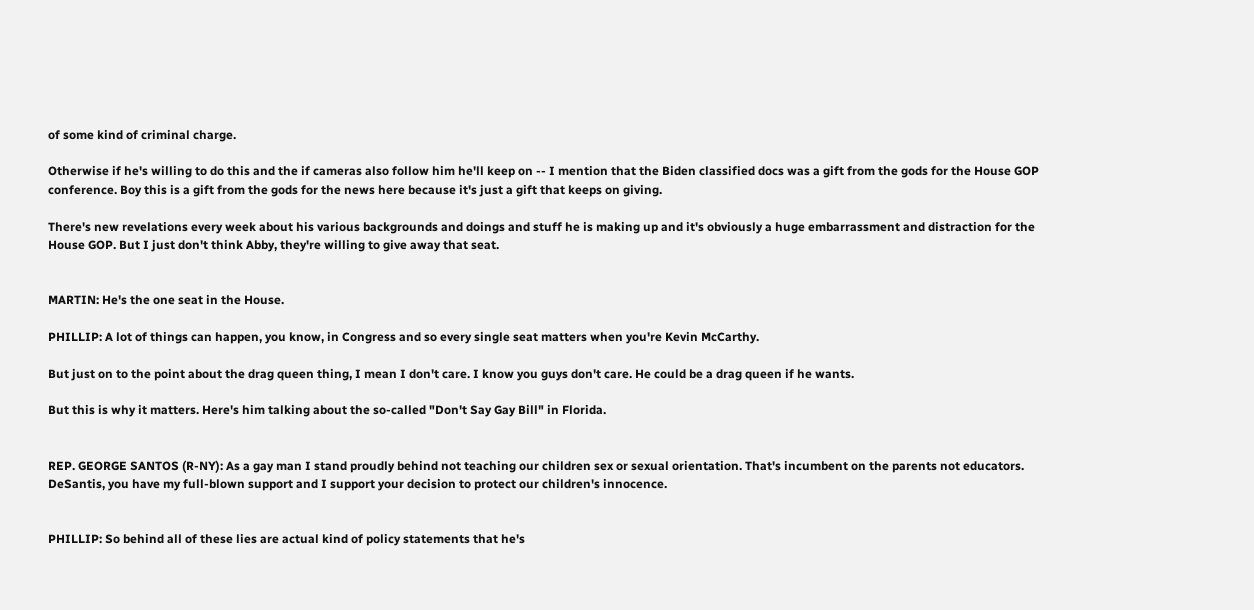of some kind of criminal charge.

Otherwise if he's willing to do this and the if cameras also follow him he'll keep on -- I mention that the Biden classified docs was a gift from the gods for the House GOP conference. Boy this is a gift from the gods for the news here because it's just a gift that keeps on giving.

There's new revelations every week about his various backgrounds and doings and stuff he is making up and it's obviously a huge embarrassment and distraction for the House GOP. But I just don't think Abby, they're willing to give away that seat.


MARTIN: He's the one seat in the House.

PHILLIP: A lot of things can happen, you know, in Congress and so every single seat matters when you're Kevin McCarthy.

But just on to the point about the drag queen thing, I mean I don't care. I know you guys don't care. He could be a drag queen if he wants.

But this is why it matters. Here's him talking about the so-called "Don't Say Gay Bill" in Florida.


REP. GEORGE SANTOS (R-NY): As a gay man I stand proudly behind not teaching our children sex or sexual orientation. That's incumbent on the parents not educators. DeSantis, you have my full-blown support and I support your decision to protect our children's innocence.


PHILLIP: So behind all of these lies are actual kind of policy statements that he's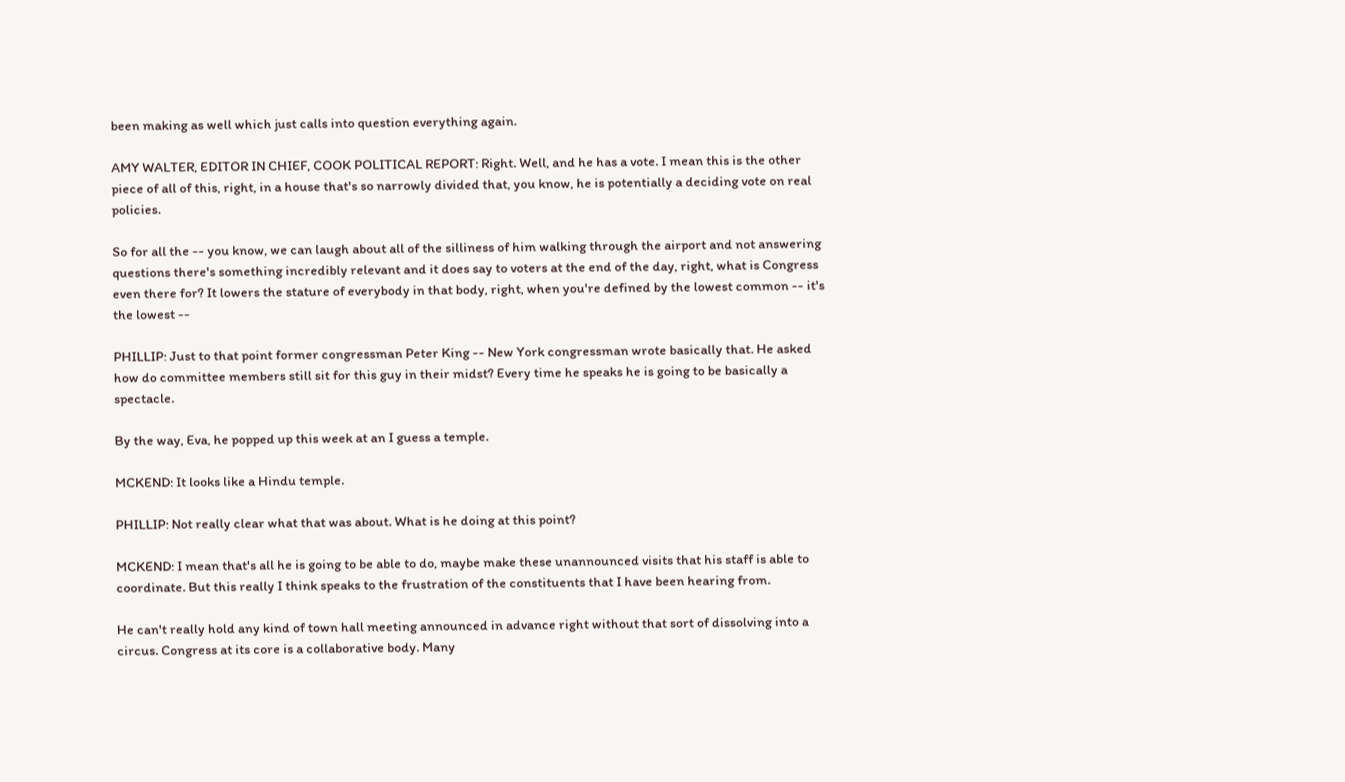been making as well which just calls into question everything again.

AMY WALTER, EDITOR IN CHIEF, COOK POLITICAL REPORT: Right. Well, and he has a vote. I mean this is the other piece of all of this, right, in a house that's so narrowly divided that, you know, he is potentially a deciding vote on real policies.

So for all the -- you know, we can laugh about all of the silliness of him walking through the airport and not answering questions there's something incredibly relevant and it does say to voters at the end of the day, right, what is Congress even there for? It lowers the stature of everybody in that body, right, when you're defined by the lowest common -- it's the lowest --

PHILLIP: Just to that point former congressman Peter King -- New York congressman wrote basically that. He asked how do committee members still sit for this guy in their midst? Every time he speaks he is going to be basically a spectacle.

By the way, Eva, he popped up this week at an I guess a temple.

MCKEND: It looks like a Hindu temple.

PHILLIP: Not really clear what that was about. What is he doing at this point?

MCKEND: I mean that's all he is going to be able to do, maybe make these unannounced visits that his staff is able to coordinate. But this really I think speaks to the frustration of the constituents that I have been hearing from.

He can't really hold any kind of town hall meeting announced in advance right without that sort of dissolving into a circus. Congress at its core is a collaborative body. Many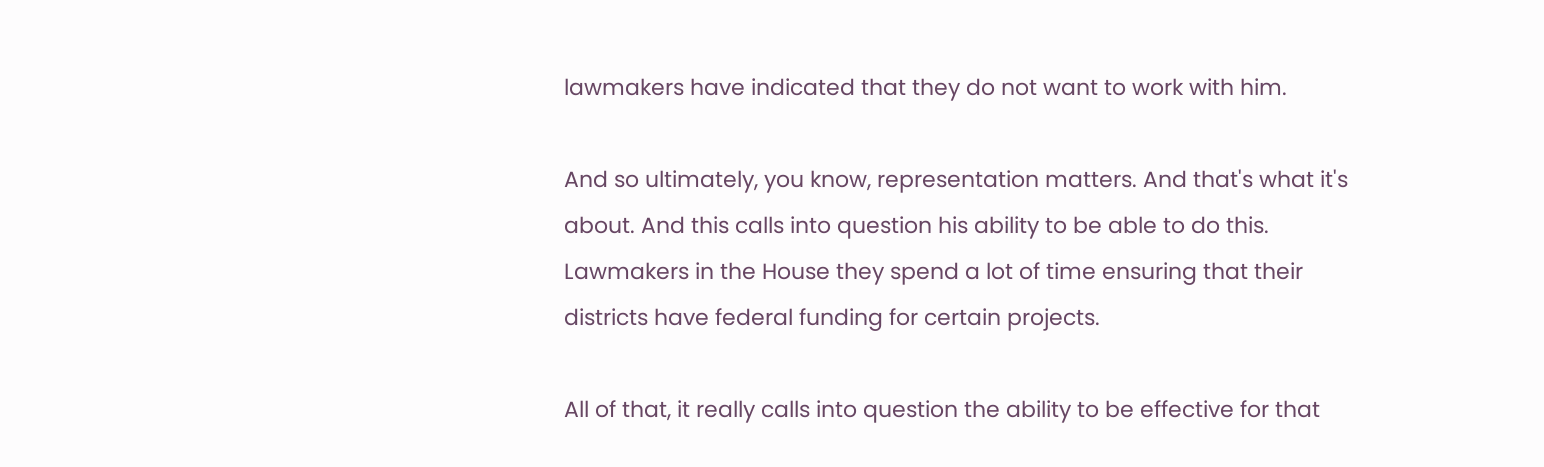lawmakers have indicated that they do not want to work with him.

And so ultimately, you know, representation matters. And that's what it's about. And this calls into question his ability to be able to do this. Lawmakers in the House they spend a lot of time ensuring that their districts have federal funding for certain projects.

All of that, it really calls into question the ability to be effective for that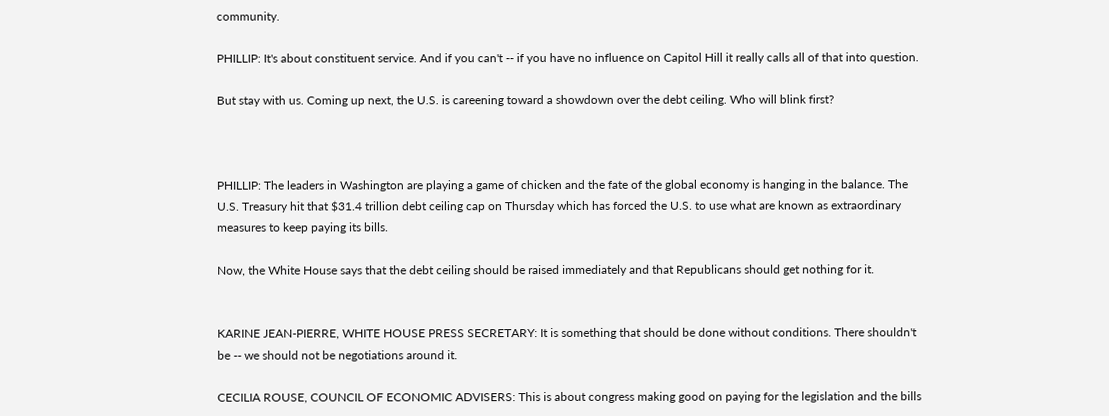community.

PHILLIP: It's about constituent service. And if you can't -- if you have no influence on Capitol Hill it really calls all of that into question.

But stay with us. Coming up next, the U.S. is careening toward a showdown over the debt ceiling. Who will blink first?



PHILLIP: The leaders in Washington are playing a game of chicken and the fate of the global economy is hanging in the balance. The U.S. Treasury hit that $31.4 trillion debt ceiling cap on Thursday which has forced the U.S. to use what are known as extraordinary measures to keep paying its bills.

Now, the White House says that the debt ceiling should be raised immediately and that Republicans should get nothing for it.


KARINE JEAN-PIERRE, WHITE HOUSE PRESS SECRETARY: It is something that should be done without conditions. There shouldn't be -- we should not be negotiations around it.

CECILIA ROUSE, COUNCIL OF ECONOMIC ADVISERS: This is about congress making good on paying for the legislation and the bills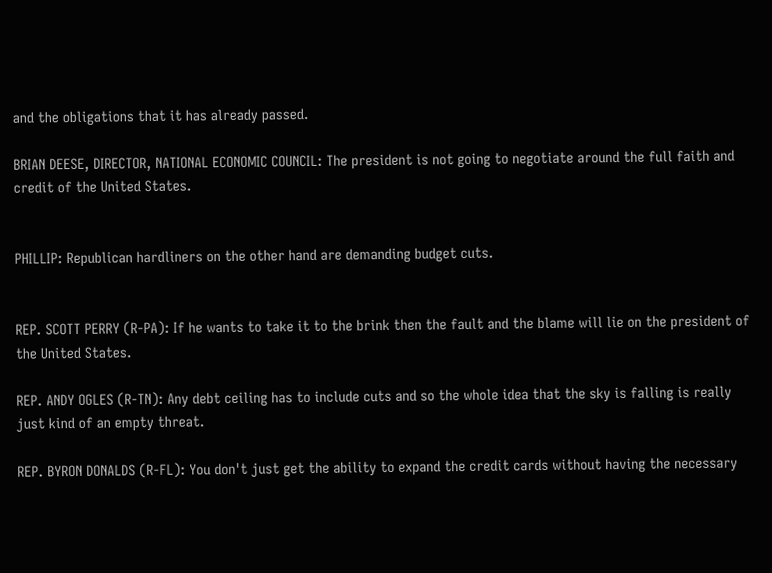and the obligations that it has already passed.

BRIAN DEESE, DIRECTOR, NATIONAL ECONOMIC COUNCIL: The president is not going to negotiate around the full faith and credit of the United States.


PHILLIP: Republican hardliners on the other hand are demanding budget cuts.


REP. SCOTT PERRY (R-PA): If he wants to take it to the brink then the fault and the blame will lie on the president of the United States.

REP. ANDY OGLES (R-TN): Any debt ceiling has to include cuts and so the whole idea that the sky is falling is really just kind of an empty threat.

REP. BYRON DONALDS (R-FL): You don't just get the ability to expand the credit cards without having the necessary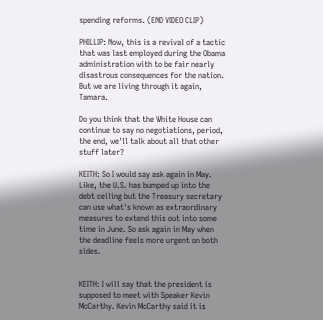spending reforms. (END VIDEO CLIP)

PHILLIP: Now, this is a revival of a tactic that was last employed during the Obama administration with to be fair nearly disastrous consequences for the nation. But we are living through it again, Tamara.

Do you think that the White House can continue to say no negotiations, period, the end, we'll talk about all that other stuff later?

KEITH: So I would say ask again in May. Like, the U.S. has bumped up into the debt ceiling but the Treasury secretary can use what's known as extraordinary measures to extend this out into some time in June. So ask again in May when the deadline feels more urgent on both sides.


KEITH: I will say that the president is supposed to meet with Speaker Kevin McCarthy. Kevin McCarthy said it is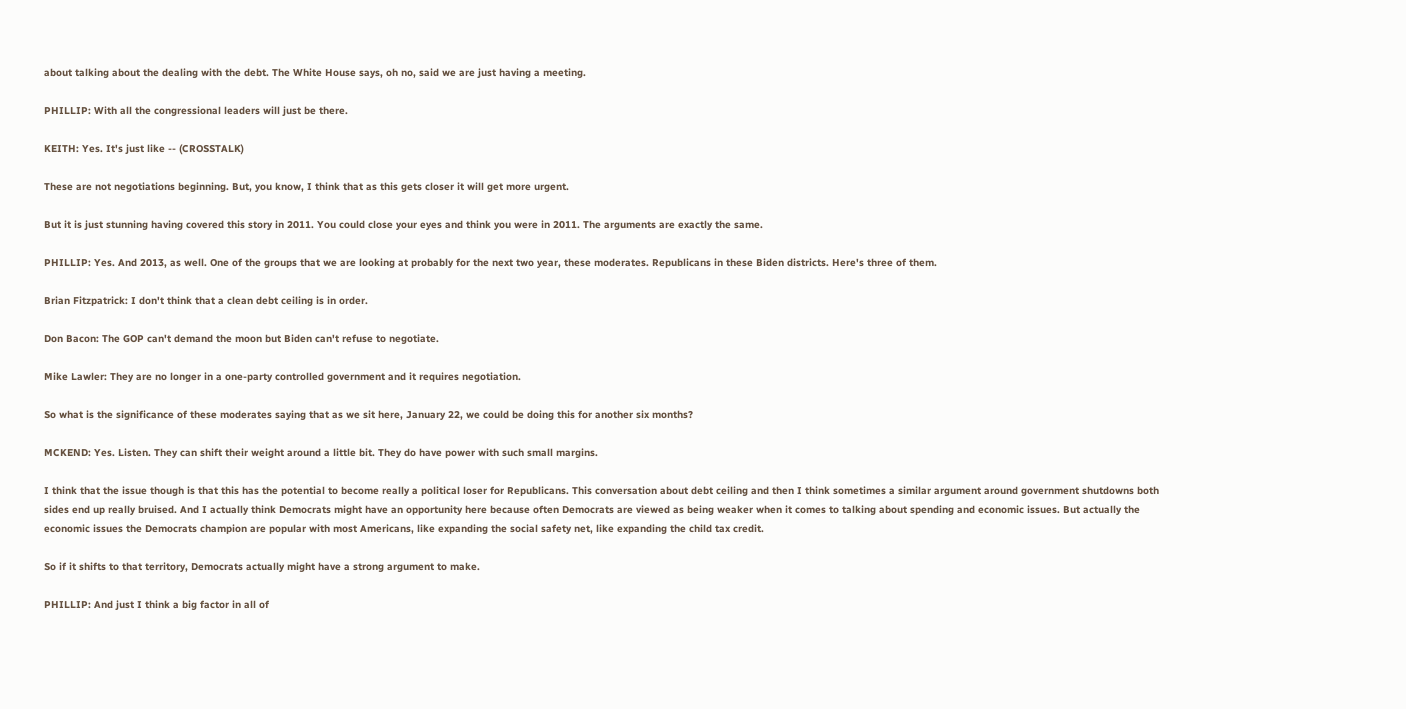about talking about the dealing with the debt. The White House says, oh no, said we are just having a meeting.

PHILLIP: With all the congressional leaders will just be there.

KEITH: Yes. It's just like -- (CROSSTALK)

These are not negotiations beginning. But, you know, I think that as this gets closer it will get more urgent.

But it is just stunning having covered this story in 2011. You could close your eyes and think you were in 2011. The arguments are exactly the same.

PHILLIP: Yes. And 2013, as well. One of the groups that we are looking at probably for the next two year, these moderates. Republicans in these Biden districts. Here's three of them.

Brian Fitzpatrick: I don't think that a clean debt ceiling is in order.

Don Bacon: The GOP can't demand the moon but Biden can't refuse to negotiate.

Mike Lawler: They are no longer in a one-party controlled government and it requires negotiation.

So what is the significance of these moderates saying that as we sit here, January 22, we could be doing this for another six months?

MCKEND: Yes. Listen. They can shift their weight around a little bit. They do have power with such small margins.

I think that the issue though is that this has the potential to become really a political loser for Republicans. This conversation about debt ceiling and then I think sometimes a similar argument around government shutdowns both sides end up really bruised. And I actually think Democrats might have an opportunity here because often Democrats are viewed as being weaker when it comes to talking about spending and economic issues. But actually the economic issues the Democrats champion are popular with most Americans, like expanding the social safety net, like expanding the child tax credit.

So if it shifts to that territory, Democrats actually might have a strong argument to make.

PHILLIP: And just I think a big factor in all of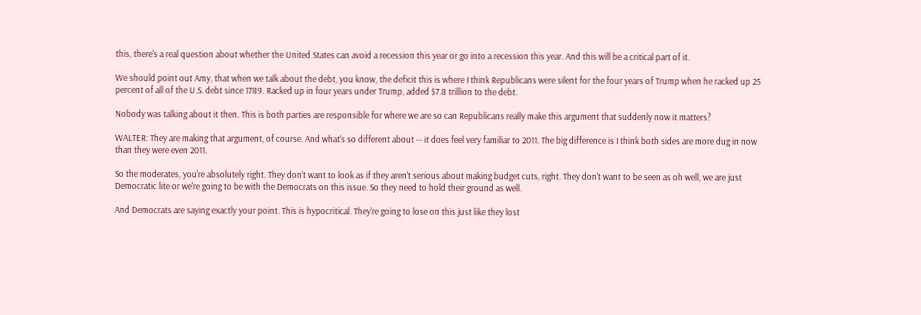this, there's a real question about whether the United States can avoid a recession this year or go into a recession this year. And this will be a critical part of it.

We should point out Amy, that when we talk about the debt, you know, the deficit this is where I think Republicans were silent for the four years of Trump when he racked up 25 percent of all of the U.S. debt since 1789. Racked up in four years under Trump, added $7.8 trillion to the debt.

Nobody was talking about it then. This is both parties are responsible for where we are so can Republicans really make this argument that suddenly now it matters?

WALTER: They are making that argument, of course. And what's so different about -- it does feel very familiar to 2011. The big difference is I think both sides are more dug in now than they were even 2011.

So the moderates, you're absolutely right. They don't want to look as if they aren't serious about making budget cuts, right. They don't want to be seen as oh well, we are just Democratic lite or we're going to be with the Democrats on this issue. So they need to hold their ground as well.

And Democrats are saying exactly your point. This is hypocritical. They're going to lose on this just like they lost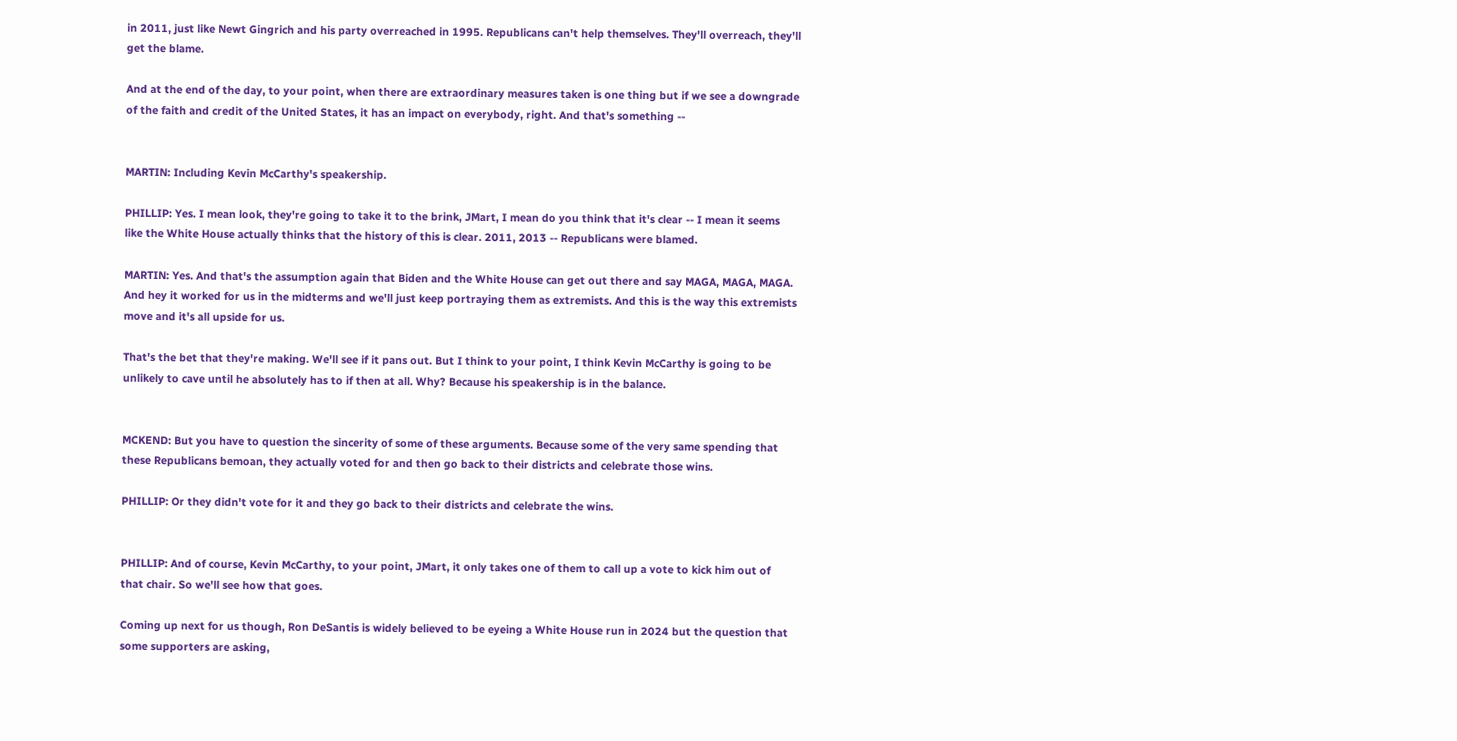in 2011, just like Newt Gingrich and his party overreached in 1995. Republicans can't help themselves. They'll overreach, they'll get the blame.

And at the end of the day, to your point, when there are extraordinary measures taken is one thing but if we see a downgrade of the faith and credit of the United States, it has an impact on everybody, right. And that's something --


MARTIN: Including Kevin McCarthy's speakership.

PHILLIP: Yes. I mean look, they're going to take it to the brink, JMart, I mean do you think that it's clear -- I mean it seems like the White House actually thinks that the history of this is clear. 2011, 2013 -- Republicans were blamed.

MARTIN: Yes. And that's the assumption again that Biden and the White House can get out there and say MAGA, MAGA, MAGA. And hey it worked for us in the midterms and we'll just keep portraying them as extremists. And this is the way this extremists move and it's all upside for us.

That's the bet that they're making. We'll see if it pans out. But I think to your point, I think Kevin McCarthy is going to be unlikely to cave until he absolutely has to if then at all. Why? Because his speakership is in the balance.


MCKEND: But you have to question the sincerity of some of these arguments. Because some of the very same spending that these Republicans bemoan, they actually voted for and then go back to their districts and celebrate those wins.

PHILLIP: Or they didn't vote for it and they go back to their districts and celebrate the wins.


PHILLIP: And of course, Kevin McCarthy, to your point, JMart, it only takes one of them to call up a vote to kick him out of that chair. So we'll see how that goes.

Coming up next for us though, Ron DeSantis is widely believed to be eyeing a White House run in 2024 but the question that some supporters are asking,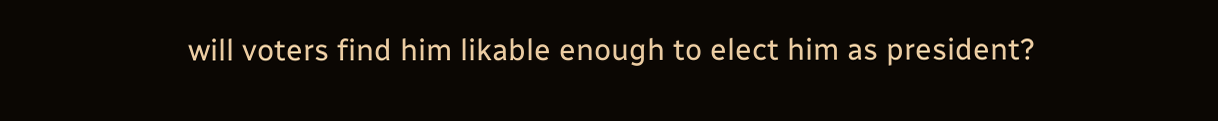will voters find him likable enough to elect him as president?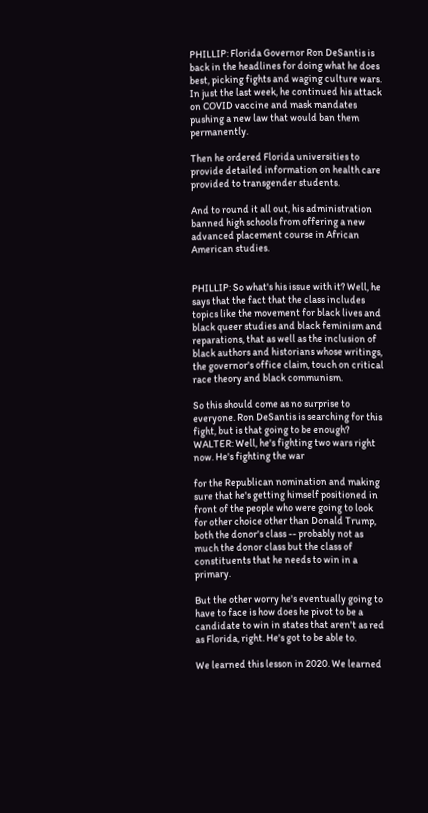PHILLIP: Florida Governor Ron DeSantis is back in the headlines for doing what he does best, picking fights and waging culture wars. In just the last week, he continued his attack on COVID vaccine and mask mandates pushing a new law that would ban them permanently.

Then he ordered Florida universities to provide detailed information on health care provided to transgender students.

And to round it all out, his administration banned high schools from offering a new advanced placement course in African American studies.


PHILLIP: So what's his issue with it? Well, he says that the fact that the class includes topics like the movement for black lives and black queer studies and black feminism and reparations, that as well as the inclusion of black authors and historians whose writings, the governor's office claim, touch on critical race theory and black communism.

So this should come as no surprise to everyone. Ron DeSantis is searching for this fight, but is that going to be enough? WALTER: Well, he's fighting two wars right now. He's fighting the war

for the Republican nomination and making sure that he's getting himself positioned in front of the people who were going to look for other choice other than Donald Trump, both the donor's class -- probably not as much the donor class but the class of constituents that he needs to win in a primary.

But the other worry he's eventually going to have to face is how does he pivot to be a candidate to win in states that aren't as red as Florida, right. He's got to be able to.

We learned this lesson in 2020. We learned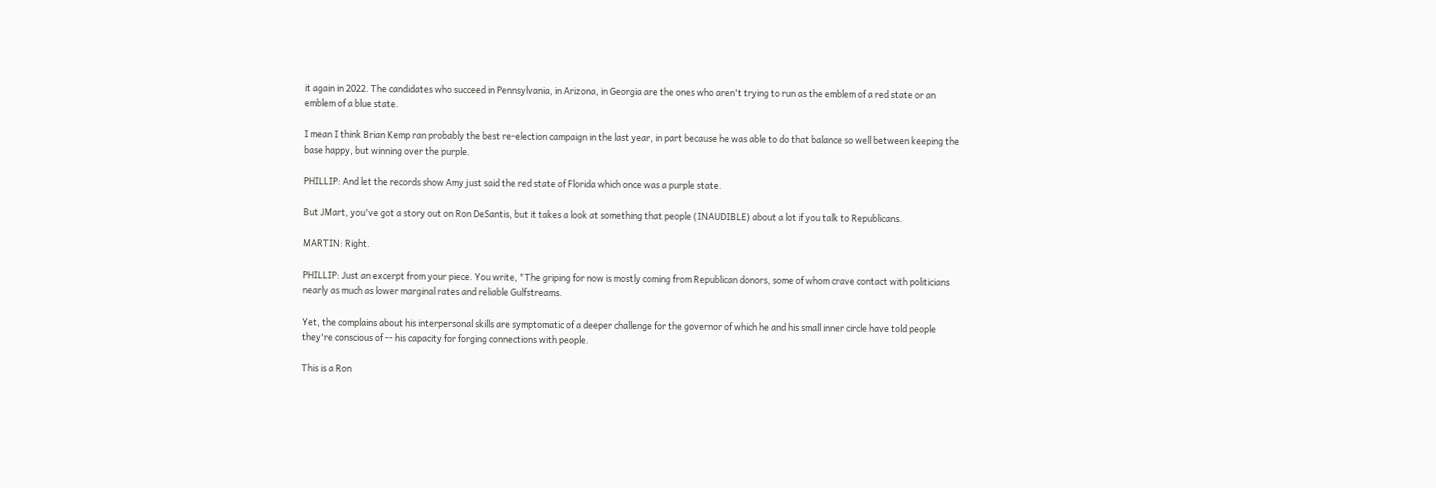it again in 2022. The candidates who succeed in Pennsylvania, in Arizona, in Georgia are the ones who aren't trying to run as the emblem of a red state or an emblem of a blue state.

I mean I think Brian Kemp ran probably the best re-election campaign in the last year, in part because he was able to do that balance so well between keeping the base happy, but winning over the purple.

PHILLIP: And let the records show Amy just said the red state of Florida which once was a purple state.

But JMart, you've got a story out on Ron DeSantis, but it takes a look at something that people (INAUDIBLE) about a lot if you talk to Republicans.

MARTIN: Right.

PHILLIP: Just an excerpt from your piece. You write, "The griping for now is mostly coming from Republican donors, some of whom crave contact with politicians nearly as much as lower marginal rates and reliable Gulfstreams.

Yet, the complains about his interpersonal skills are symptomatic of a deeper challenge for the governor of which he and his small inner circle have told people they're conscious of -- his capacity for forging connections with people.

This is a Ron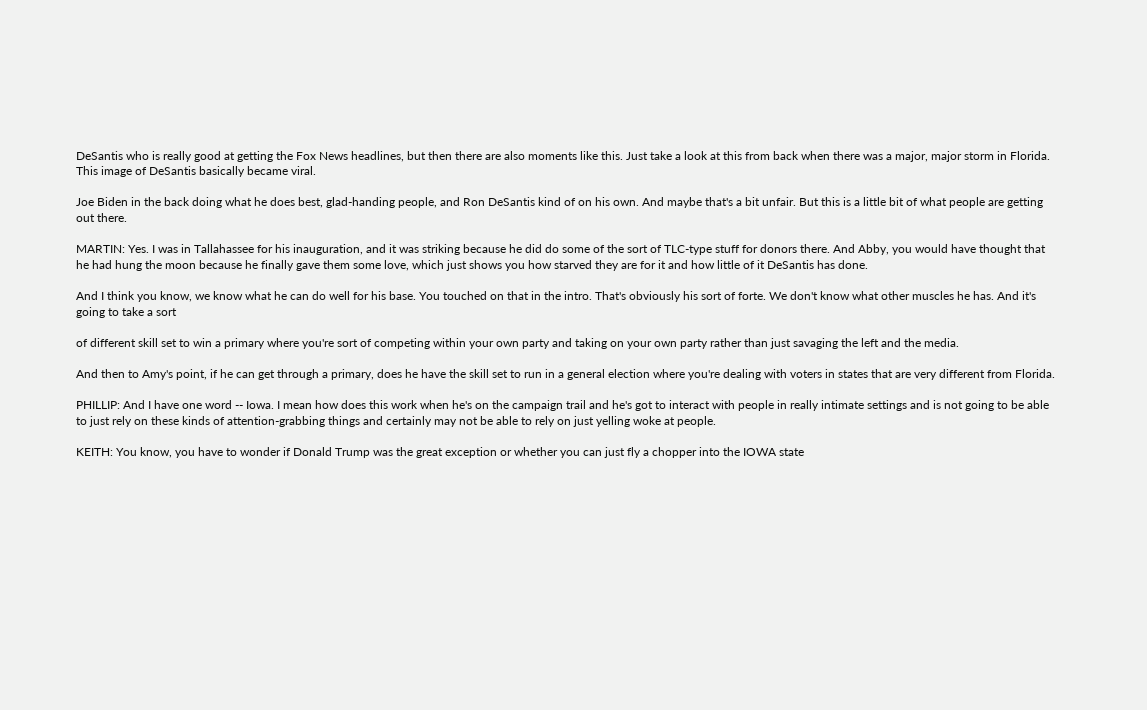DeSantis who is really good at getting the Fox News headlines, but then there are also moments like this. Just take a look at this from back when there was a major, major storm in Florida. This image of DeSantis basically became viral.

Joe Biden in the back doing what he does best, glad-handing people, and Ron DeSantis kind of on his own. And maybe that's a bit unfair. But this is a little bit of what people are getting out there.

MARTIN: Yes. I was in Tallahassee for his inauguration, and it was striking because he did do some of the sort of TLC-type stuff for donors there. And Abby, you would have thought that he had hung the moon because he finally gave them some love, which just shows you how starved they are for it and how little of it DeSantis has done.

And I think you know, we know what he can do well for his base. You touched on that in the intro. That's obviously his sort of forte. We don't know what other muscles he has. And it's going to take a sort

of different skill set to win a primary where you're sort of competing within your own party and taking on your own party rather than just savaging the left and the media.

And then to Amy's point, if he can get through a primary, does he have the skill set to run in a general election where you're dealing with voters in states that are very different from Florida.

PHILLIP: And I have one word -- Iowa. I mean how does this work when he's on the campaign trail and he's got to interact with people in really intimate settings and is not going to be able to just rely on these kinds of attention-grabbing things and certainly may not be able to rely on just yelling woke at people.

KEITH: You know, you have to wonder if Donald Trump was the great exception or whether you can just fly a chopper into the IOWA state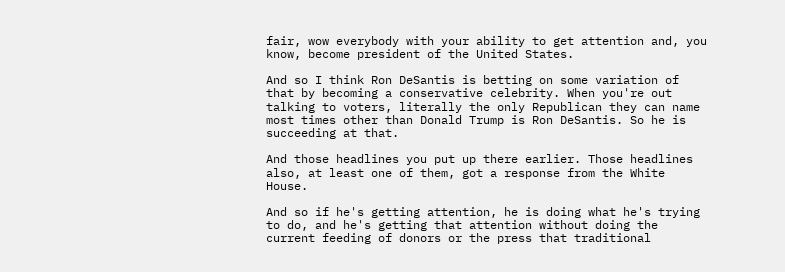fair, wow everybody with your ability to get attention and, you know, become president of the United States.

And so I think Ron DeSantis is betting on some variation of that by becoming a conservative celebrity. When you're out talking to voters, literally the only Republican they can name most times other than Donald Trump is Ron DeSantis. So he is succeeding at that.

And those headlines you put up there earlier. Those headlines also, at least one of them, got a response from the White House.

And so if he's getting attention, he is doing what he's trying to do, and he's getting that attention without doing the current feeding of donors or the press that traditional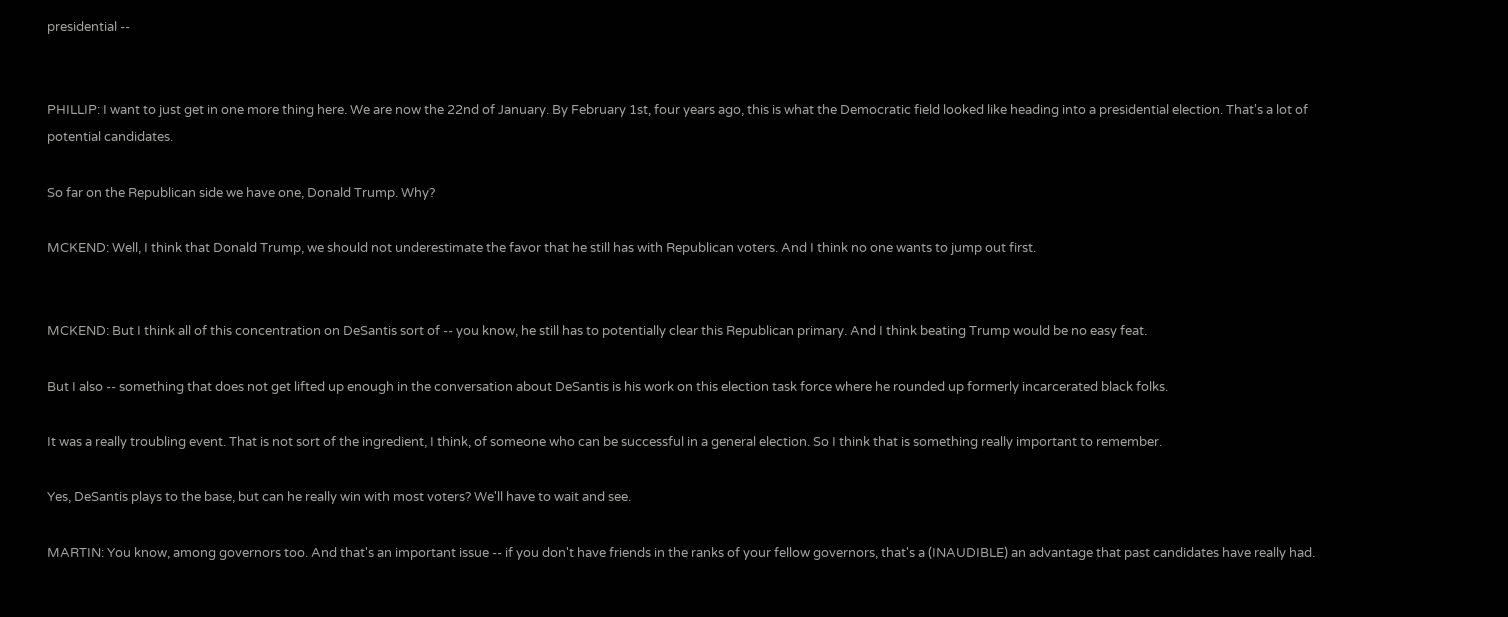presidential --


PHILLIP: I want to just get in one more thing here. We are now the 22nd of January. By February 1st, four years ago, this is what the Democratic field looked like heading into a presidential election. That's a lot of potential candidates.

So far on the Republican side we have one, Donald Trump. Why?

MCKEND: Well, I think that Donald Trump, we should not underestimate the favor that he still has with Republican voters. And I think no one wants to jump out first.


MCKEND: But I think all of this concentration on DeSantis sort of -- you know, he still has to potentially clear this Republican primary. And I think beating Trump would be no easy feat.

But I also -- something that does not get lifted up enough in the conversation about DeSantis is his work on this election task force where he rounded up formerly incarcerated black folks.

It was a really troubling event. That is not sort of the ingredient, I think, of someone who can be successful in a general election. So I think that is something really important to remember.

Yes, DeSantis plays to the base, but can he really win with most voters? We'll have to wait and see.

MARTIN: You know, among governors too. And that's an important issue -- if you don't have friends in the ranks of your fellow governors, that's a (INAUDIBLE) an advantage that past candidates have really had.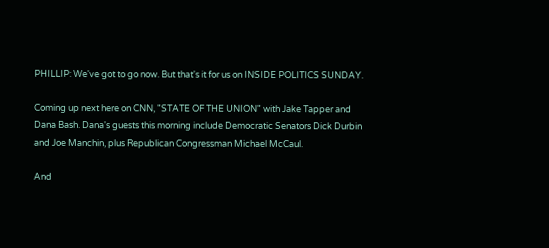PHILLIP: We've got to go now. But that's it for us on INSIDE POLITICS SUNDAY.

Coming up next here on CNN, "STATE OF THE UNION" with Jake Tapper and Dana Bash. Dana's guests this morning include Democratic Senators Dick Durbin and Joe Manchin, plus Republican Congressman Michael McCaul.

And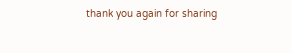thank you again for sharing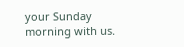your Sunday morning with us.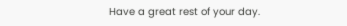Have a great rest of your day.